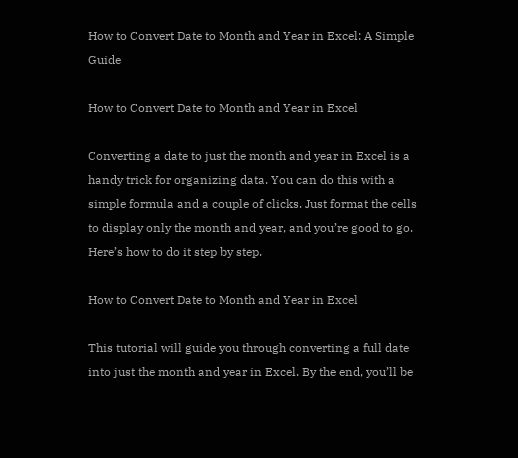How to Convert Date to Month and Year in Excel: A Simple Guide

How to Convert Date to Month and Year in Excel

Converting a date to just the month and year in Excel is a handy trick for organizing data. You can do this with a simple formula and a couple of clicks. Just format the cells to display only the month and year, and you’re good to go. Here’s how to do it step by step.

How to Convert Date to Month and Year in Excel

This tutorial will guide you through converting a full date into just the month and year in Excel. By the end, you’ll be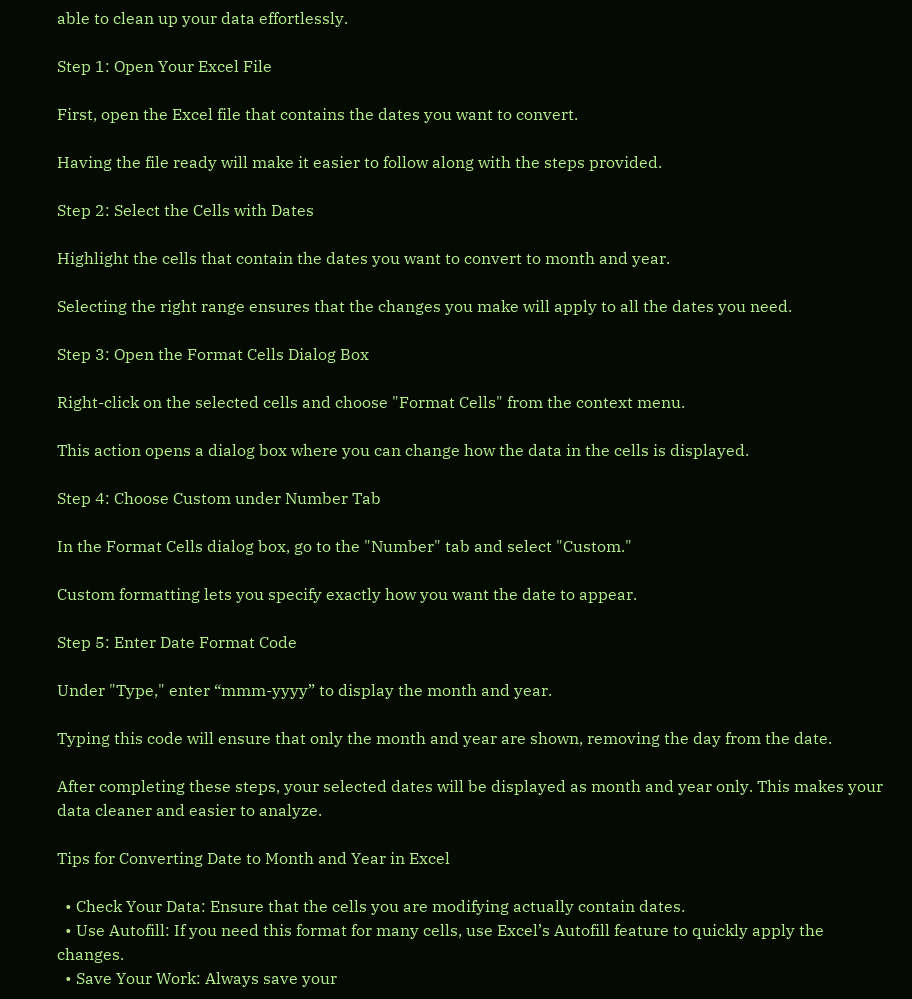able to clean up your data effortlessly.

Step 1: Open Your Excel File

First, open the Excel file that contains the dates you want to convert.

Having the file ready will make it easier to follow along with the steps provided.

Step 2: Select the Cells with Dates

Highlight the cells that contain the dates you want to convert to month and year.

Selecting the right range ensures that the changes you make will apply to all the dates you need.

Step 3: Open the Format Cells Dialog Box

Right-click on the selected cells and choose "Format Cells" from the context menu.

This action opens a dialog box where you can change how the data in the cells is displayed.

Step 4: Choose Custom under Number Tab

In the Format Cells dialog box, go to the "Number" tab and select "Custom."

Custom formatting lets you specify exactly how you want the date to appear.

Step 5: Enter Date Format Code

Under "Type," enter “mmm-yyyy” to display the month and year.

Typing this code will ensure that only the month and year are shown, removing the day from the date.

After completing these steps, your selected dates will be displayed as month and year only. This makes your data cleaner and easier to analyze.

Tips for Converting Date to Month and Year in Excel

  • Check Your Data: Ensure that the cells you are modifying actually contain dates.
  • Use Autofill: If you need this format for many cells, use Excel’s Autofill feature to quickly apply the changes.
  • Save Your Work: Always save your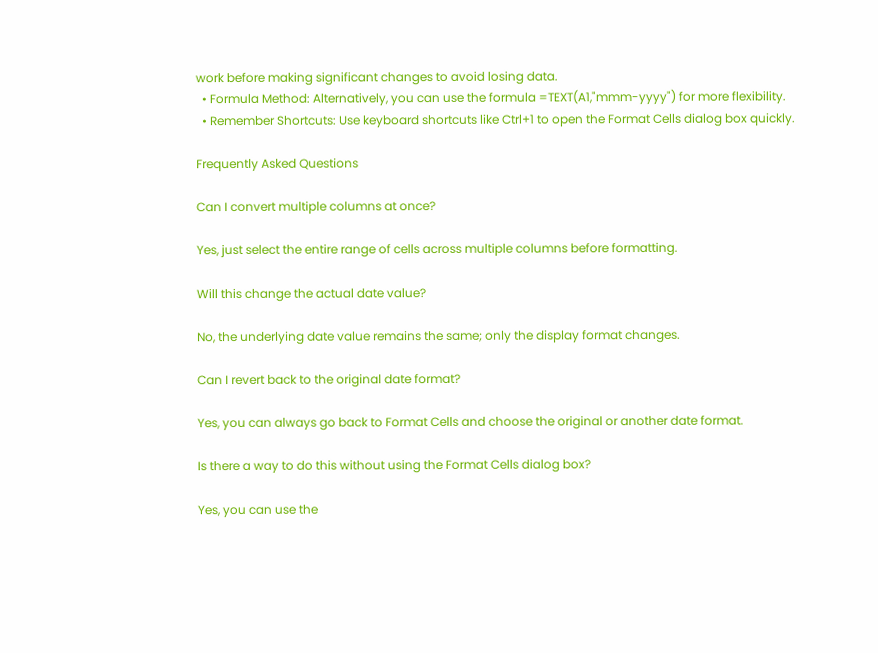work before making significant changes to avoid losing data.
  • Formula Method: Alternatively, you can use the formula =TEXT(A1,"mmm-yyyy") for more flexibility.
  • Remember Shortcuts: Use keyboard shortcuts like Ctrl+1 to open the Format Cells dialog box quickly.

Frequently Asked Questions

Can I convert multiple columns at once?

Yes, just select the entire range of cells across multiple columns before formatting.

Will this change the actual date value?

No, the underlying date value remains the same; only the display format changes.

Can I revert back to the original date format?

Yes, you can always go back to Format Cells and choose the original or another date format.

Is there a way to do this without using the Format Cells dialog box?

Yes, you can use the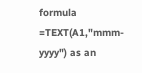formula =TEXT(A1,"mmm-yyyy") as an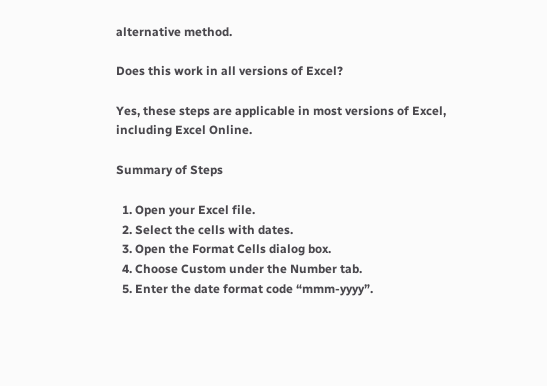alternative method.

Does this work in all versions of Excel?

Yes, these steps are applicable in most versions of Excel, including Excel Online.

Summary of Steps

  1. Open your Excel file.
  2. Select the cells with dates.
  3. Open the Format Cells dialog box.
  4. Choose Custom under the Number tab.
  5. Enter the date format code “mmm-yyyy”.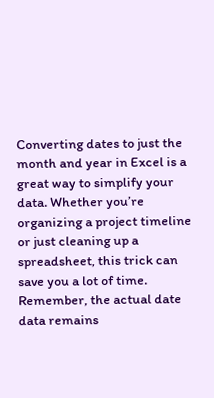Converting dates to just the month and year in Excel is a great way to simplify your data. Whether you’re organizing a project timeline or just cleaning up a spreadsheet, this trick can save you a lot of time. Remember, the actual date data remains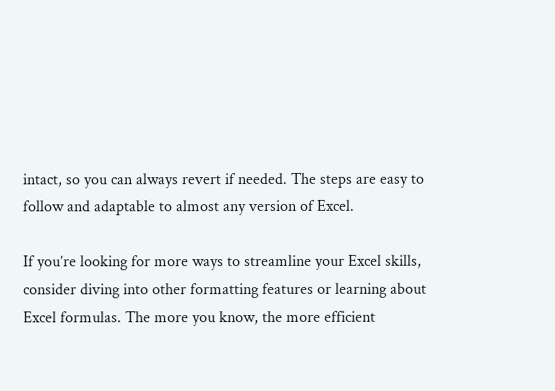intact, so you can always revert if needed. The steps are easy to follow and adaptable to almost any version of Excel.

If you’re looking for more ways to streamline your Excel skills, consider diving into other formatting features or learning about Excel formulas. The more you know, the more efficient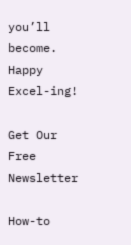you’ll become. Happy Excel-ing!

Get Our Free Newsletter

How-to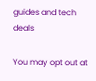guides and tech deals

You may opt out at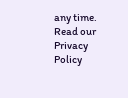any time.
Read our Privacy Policy